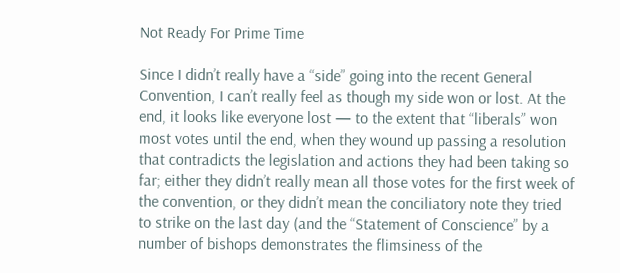Not Ready For Prime Time

Since I didn’t really have a “side” going into the recent General Convention, I can’t really feel as though my side won or lost. At the end, it looks like everyone lost — to the extent that “liberals” won most votes until the end, when they wound up passing a resolution that contradicts the legislation and actions they had been taking so far; either they didn’t really mean all those votes for the first week of the convention, or they didn’t mean the conciliatory note they tried to strike on the last day (and the “Statement of Conscience” by a number of bishops demonstrates the flimsiness of the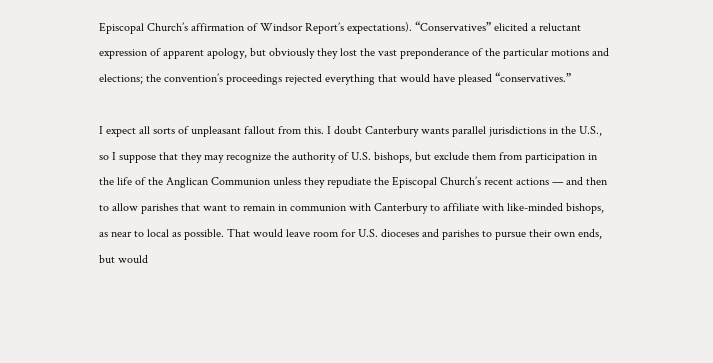Episcopal Church’s affirmation of Windsor Report’s expectations). “Conservatives” elicited a reluctant expression of apparent apology, but obviously they lost the vast preponderance of the particular motions and elections; the convention’s proceedings rejected everything that would have pleased “conservatives.”

I expect all sorts of unpleasant fallout from this. I doubt Canterbury wants parallel jurisdictions in the U.S., so I suppose that they may recognize the authority of U.S. bishops, but exclude them from participation in the life of the Anglican Communion unless they repudiate the Episcopal Church’s recent actions — and then to allow parishes that want to remain in communion with Canterbury to affiliate with like-minded bishops, as near to local as possible. That would leave room for U.S. dioceses and parishes to pursue their own ends, but would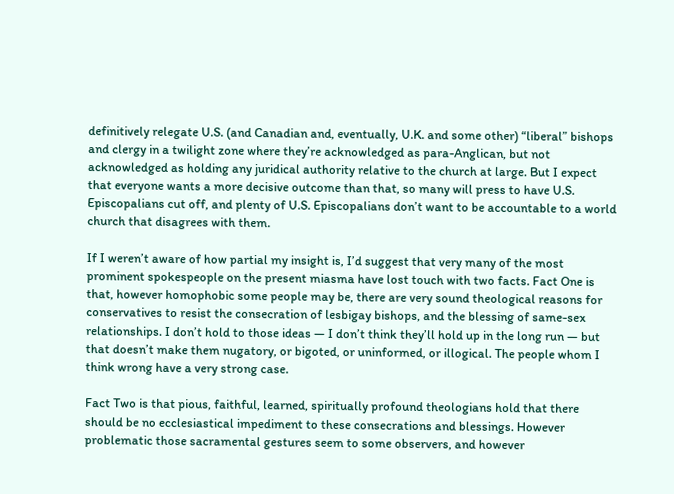definitively relegate U.S. (and Canadian and, eventually, U.K. and some other) “liberal” bishops and clergy in a twilight zone where they’re acknowledged as para-Anglican, but not acknowledged as holding any juridical authority relative to the church at large. But I expect that everyone wants a more decisive outcome than that, so many will press to have U.S. Episcopalians cut off, and plenty of U.S. Episcopalians don’t want to be accountable to a world church that disagrees with them.

If I weren’t aware of how partial my insight is, I’d suggest that very many of the most prominent spokespeople on the present miasma have lost touch with two facts. Fact One is that, however homophobic some people may be, there are very sound theological reasons for conservatives to resist the consecration of lesbigay bishops, and the blessing of same-sex relationships. I don’t hold to those ideas — I don’t think they’ll hold up in the long run — but that doesn’t make them nugatory, or bigoted, or uninformed, or illogical. The people whom I think wrong have a very strong case.

Fact Two is that pious, faithful, learned, spiritually profound theologians hold that there should be no ecclesiastical impediment to these consecrations and blessings. However problematic those sacramental gestures seem to some observers, and however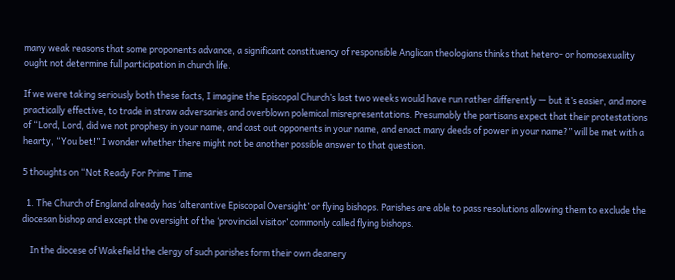many weak reasons that some proponents advance, a significant constituency of responsible Anglican theologians thinks that hetero- or homosexuality ought not determine full participation in church life.

If we were taking seriously both these facts, I imagine the Episcopal Church’s last two weeks would have run rather differently — but it’s easier, and more practically effective, to trade in straw adversaries and overblown polemical misrepresentations. Presumably the partisans expect that their protestations of “Lord, Lord, did we not prophesy in your name, and cast out opponents in your name, and enact many deeds of power in your name?” will be met with a hearty, “You bet!” I wonder whether there might not be another possible answer to that question.

5 thoughts on “Not Ready For Prime Time

  1. The Church of England already has ‘alterantive Episcopal Oversight’ or flying bishops. Parishes are able to pass resolutions allowing them to exclude the diocesan bishop and except the oversight of the ‘provincial visitor’ commonly called flying bishops.

    In the diocese of Wakefield the clergy of such parishes form their own deanery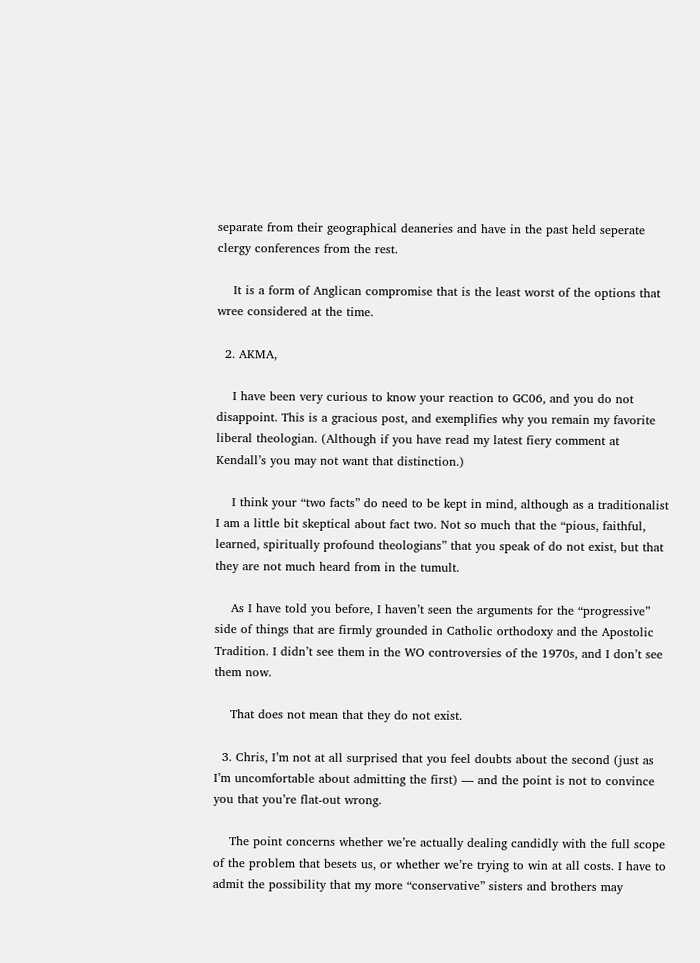separate from their geographical deaneries and have in the past held seperate clergy conferences from the rest.

    It is a form of Anglican compromise that is the least worst of the options that wree considered at the time.

  2. AKMA,

    I have been very curious to know your reaction to GC06, and you do not disappoint. This is a gracious post, and exemplifies why you remain my favorite liberal theologian. (Although if you have read my latest fiery comment at Kendall’s you may not want that distinction.)

    I think your “two facts” do need to be kept in mind, although as a traditionalist I am a little bit skeptical about fact two. Not so much that the “pious, faithful, learned, spiritually profound theologians” that you speak of do not exist, but that they are not much heard from in the tumult.

    As I have told you before, I haven’t seen the arguments for the “progressive” side of things that are firmly grounded in Catholic orthodoxy and the Apostolic Tradition. I didn’t see them in the WO controversies of the 1970s, and I don’t see them now.

    That does not mean that they do not exist.

  3. Chris, I’m not at all surprised that you feel doubts about the second (just as I’m uncomfortable about admitting the first) — and the point is not to convince you that you’re flat-out wrong.

    The point concerns whether we’re actually dealing candidly with the full scope of the problem that besets us, or whether we’re trying to win at all costs. I have to admit the possibility that my more “conservative” sisters and brothers may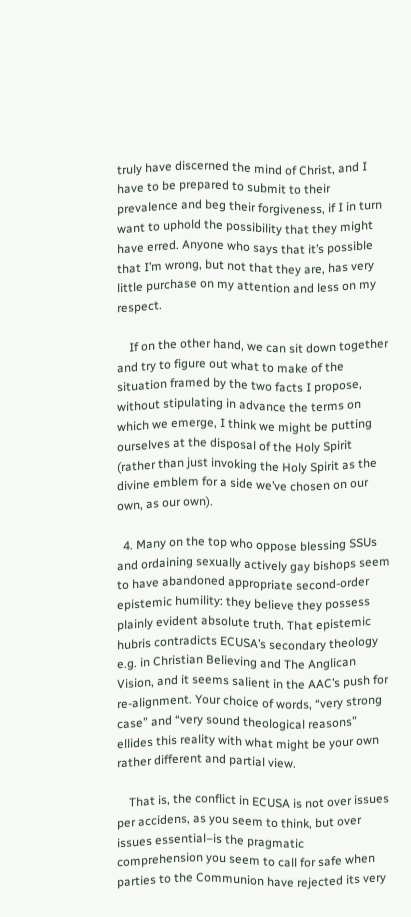truly have discerned the mind of Christ, and I have to be prepared to submit to their prevalence and beg their forgiveness, if I in turn want to uphold the possibility that they might have erred. Anyone who says that it’s possible that I’m wrong, but not that they are, has very little purchase on my attention and less on my respect.

    If on the other hand, we can sit down together and try to figure out what to make of the situation framed by the two facts I propose, without stipulating in advance the terms on which we emerge, I think we might be putting ourselves at the disposal of the Holy Spirit (rather than just invoking the Holy Spirit as the divine emblem for a side we’ve chosen on our own, as our own).

  4. Many on the top who oppose blessing SSUs and ordaining sexually actively gay bishops seem to have abandoned appropriate second-order epistemic humility: they believe they possess plainly evident absolute truth. That epistemic hubris contradicts ECUSA’s secondary theology e.g. in Christian Believing and The Anglican Vision, and it seems salient in the AAC’s push for re-alignment. Your choice of words, “very strong case” and “very sound theological reasons” ellides this reality with what might be your own rather different and partial view.

    That is, the conflict in ECUSA is not over issues per accidens, as you seem to think, but over issues essential–is the pragmatic comprehension you seem to call for safe when parties to the Communion have rejected its very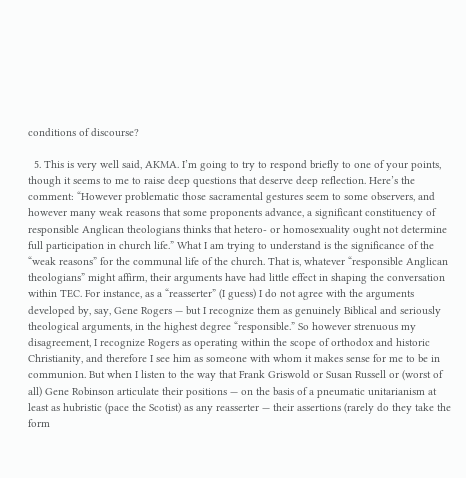conditions of discourse?

  5. This is very well said, AKMA. I’m going to try to respond briefly to one of your points, though it seems to me to raise deep questions that deserve deep reflection. Here’s the comment: “However problematic those sacramental gestures seem to some observers, and however many weak reasons that some proponents advance, a significant constituency of responsible Anglican theologians thinks that hetero- or homosexuality ought not determine full participation in church life.” What I am trying to understand is the significance of the “weak reasons” for the communal life of the church. That is, whatever “responsible Anglican theologians” might affirm, their arguments have had little effect in shaping the conversation within TEC. For instance, as a “reasserter” (I guess) I do not agree with the arguments developed by, say, Gene Rogers — but I recognize them as genuinely Biblical and seriously theological arguments, in the highest degree “responsible.” So however strenuous my disagreement, I recognize Rogers as operating within the scope of orthodox and historic Christianity, and therefore I see him as someone with whom it makes sense for me to be in communion. But when I listen to the way that Frank Griswold or Susan Russell or (worst of all) Gene Robinson articulate their positions — on the basis of a pneumatic unitarianism at least as hubristic (pace the Scotist) as any reasserter — their assertions (rarely do they take the form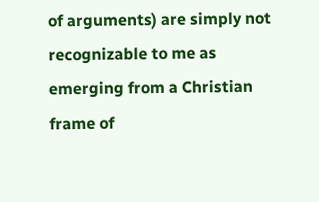of arguments) are simply not recognizable to me as emerging from a Christian frame of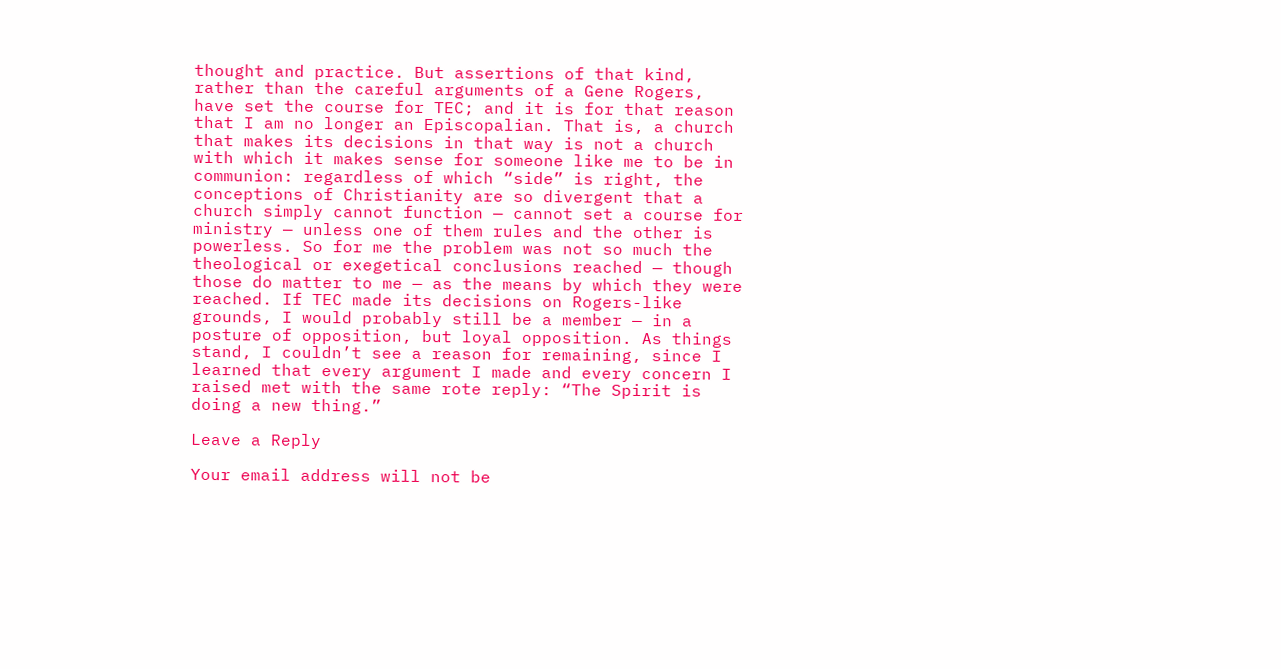thought and practice. But assertions of that kind, rather than the careful arguments of a Gene Rogers, have set the course for TEC; and it is for that reason that I am no longer an Episcopalian. That is, a church that makes its decisions in that way is not a church with which it makes sense for someone like me to be in communion: regardless of which “side” is right, the conceptions of Christianity are so divergent that a church simply cannot function — cannot set a course for ministry — unless one of them rules and the other is powerless. So for me the problem was not so much the theological or exegetical conclusions reached — though those do matter to me — as the means by which they were reached. If TEC made its decisions on Rogers-like grounds, I would probably still be a member — in a posture of opposition, but loyal opposition. As things stand, I couldn’t see a reason for remaining, since I learned that every argument I made and every concern I raised met with the same rote reply: “The Spirit is doing a new thing.”

Leave a Reply

Your email address will not be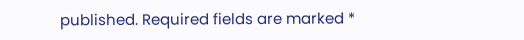published. Required fields are marked *